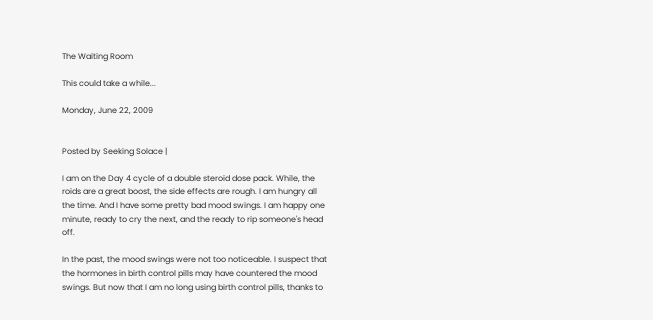The Waiting Room

This could take a while...

Monday, June 22, 2009


Posted by Seeking Solace |

I am on the Day 4 cycle of a double steroid dose pack. While, the roids are a great boost, the side effects are rough. I am hungry all the time. And I have some pretty bad mood swings. I am happy one minute, ready to cry the next, and the ready to rip someone's head off.

In the past, the mood swings were not too noticeable. I suspect that the hormones in birth control pills may have countered the mood swings. But now that I am no long using birth control pills, thanks to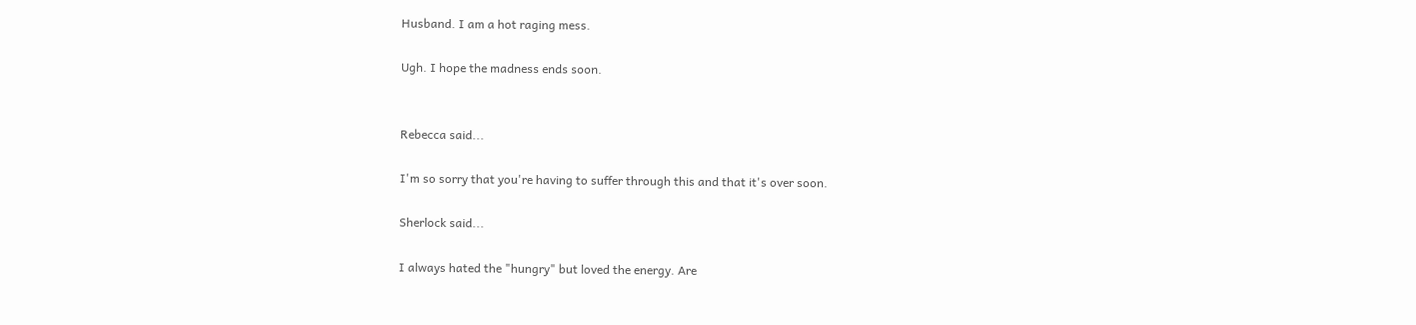Husband. I am a hot raging mess.

Ugh. I hope the madness ends soon.


Rebecca said...

I'm so sorry that you're having to suffer through this and that it's over soon.

Sherlock said...

I always hated the "hungry" but loved the energy. Are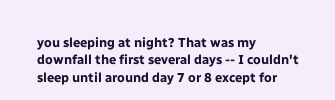you sleeping at night? That was my downfall the first several days -- I couldn't sleep until around day 7 or 8 except for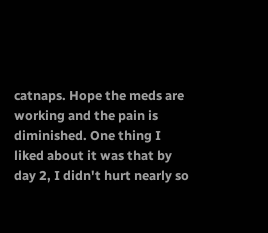catnaps. Hope the meds are working and the pain is diminished. One thing I liked about it was that by day 2, I didn't hurt nearly so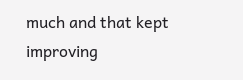much and that kept improving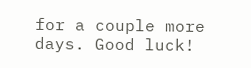for a couple more days. Good luck!